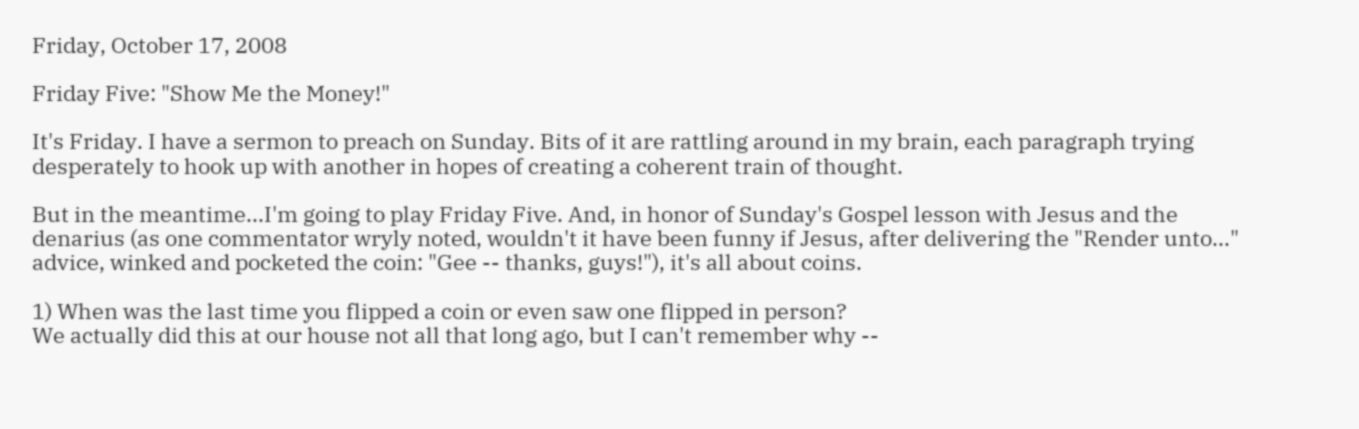Friday, October 17, 2008

Friday Five: "Show Me the Money!"

It's Friday. I have a sermon to preach on Sunday. Bits of it are rattling around in my brain, each paragraph trying desperately to hook up with another in hopes of creating a coherent train of thought.

But in the meantime...I'm going to play Friday Five. And, in honor of Sunday's Gospel lesson with Jesus and the denarius (as one commentator wryly noted, wouldn't it have been funny if Jesus, after delivering the "Render unto..." advice, winked and pocketed the coin: "Gee -- thanks, guys!"), it's all about coins.

1) When was the last time you flipped a coin or even saw one flipped in person?
We actually did this at our house not all that long ago, but I can't remember why --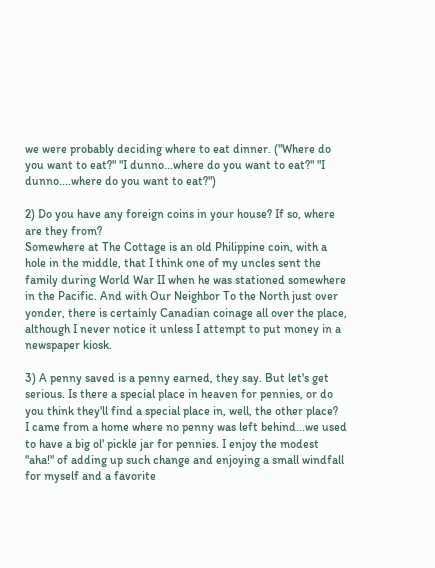we were probably deciding where to eat dinner. ("Where do you want to eat?" "I dunno...where do you want to eat?" "I dunno....where do you want to eat?")

2) Do you have any foreign coins in your house? If so, where are they from?
Somewhere at The Cottage is an old Philippine coin, with a hole in the middle, that I think one of my uncles sent the family during World War II when he was stationed somewhere in the Pacific. And with Our Neighbor To the North just over yonder, there is certainly Canadian coinage all over the place, although I never notice it unless I attempt to put money in a newspaper kiosk.

3) A penny saved is a penny earned, they say. But let's get serious. Is there a special place in heaven for pennies, or do you think they'll find a special place in, well, the other place?
I came from a home where no penny was left behind...we used to have a big ol' pickle jar for pennies. I enjoy the modest "aha!" of adding up such change and enjoying a small windfall for myself and a favorite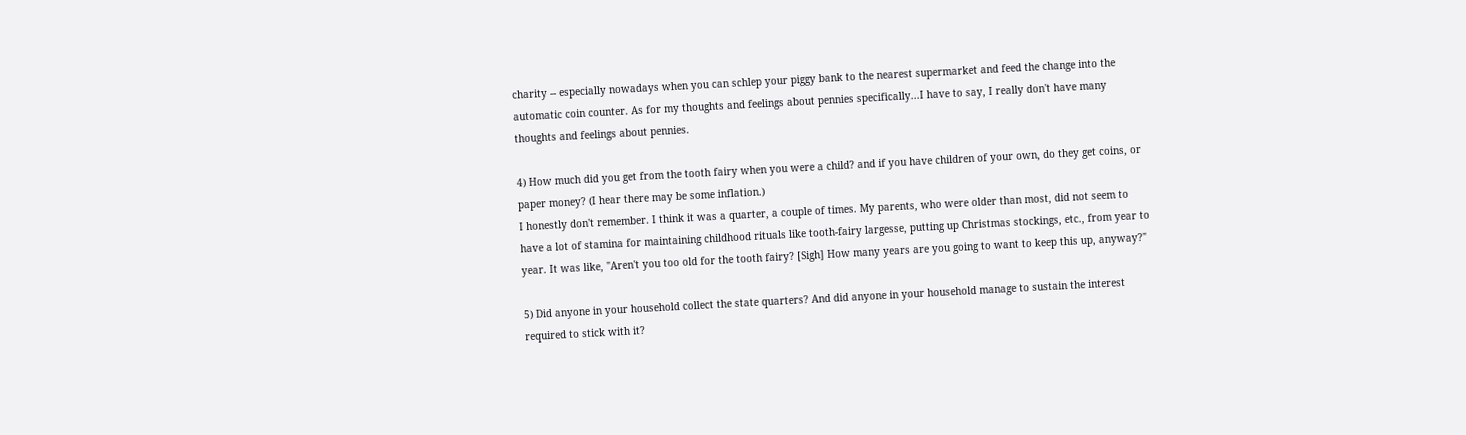charity -- especially nowadays when you can schlep your piggy bank to the nearest supermarket and feed the change into the automatic coin counter. As for my thoughts and feelings about pennies specifically...I have to say, I really don't have many thoughts and feelings about pennies.

4) How much did you get from the tooth fairy when you were a child? and if you have children of your own, do they get coins, or paper money? (I hear there may be some inflation.)
I honestly don't remember. I think it was a quarter, a couple of times. My parents, who were older than most, did not seem to have a lot of stamina for maintaining childhood rituals like tooth-fairy largesse, putting up Christmas stockings, etc., from year to year. It was like, "Aren't you too old for the tooth fairy? [Sigh] How many years are you going to want to keep this up, anyway?"

5) Did anyone in your household collect the state quarters? And did anyone in your household manage to sustain the interest required to stick with it?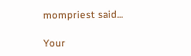mompriest said...

Your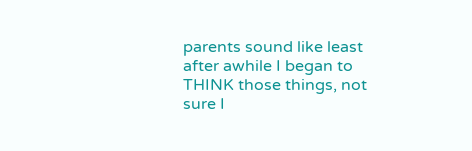parents sound like least after awhile I began to THINK those things, not sure I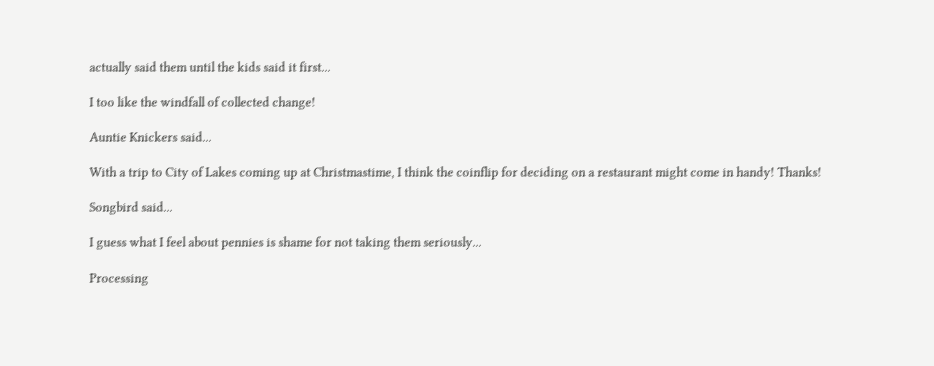actually said them until the kids said it first...

I too like the windfall of collected change!

Auntie Knickers said...

With a trip to City of Lakes coming up at Christmastime, I think the coinflip for deciding on a restaurant might come in handy! Thanks!

Songbird said...

I guess what I feel about pennies is shame for not taking them seriously...

Processing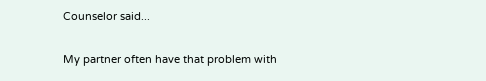Counselor said...

My partner often have that problem with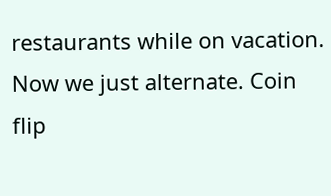restaurants while on vacation. Now we just alternate. Coin flip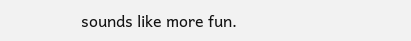sounds like more fun.